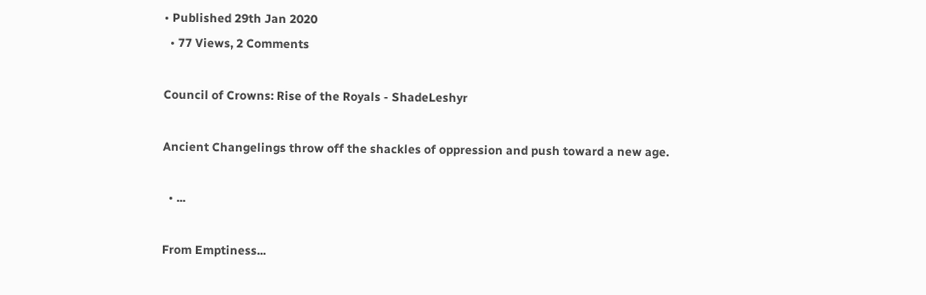• Published 29th Jan 2020
  • 77 Views, 2 Comments

Council of Crowns: Rise of the Royals - ShadeLeshyr

Ancient Changelings throw off the shackles of oppression and push toward a new age.

  • ...

From Emptiness...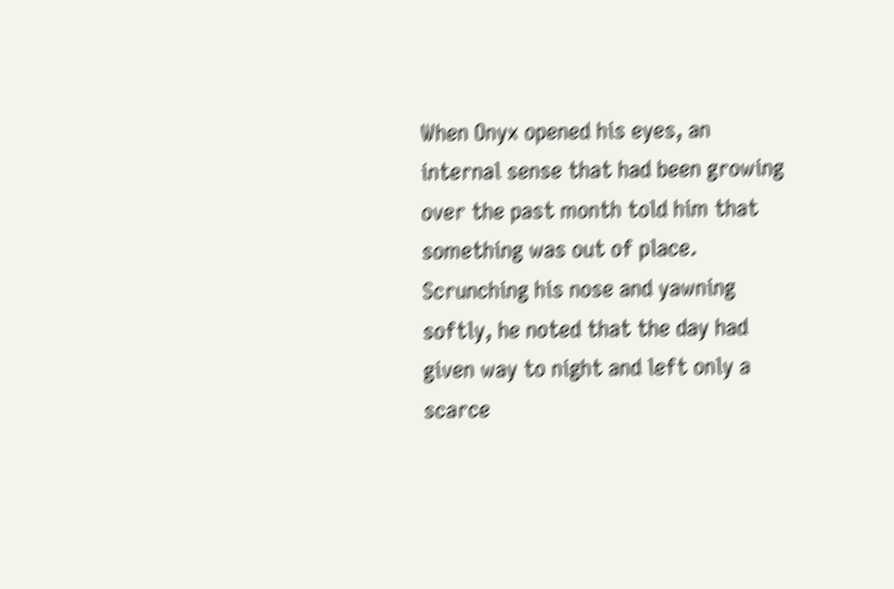When Onyx opened his eyes, an internal sense that had been growing over the past month told him that something was out of place. Scrunching his nose and yawning softly, he noted that the day had given way to night and left only a scarce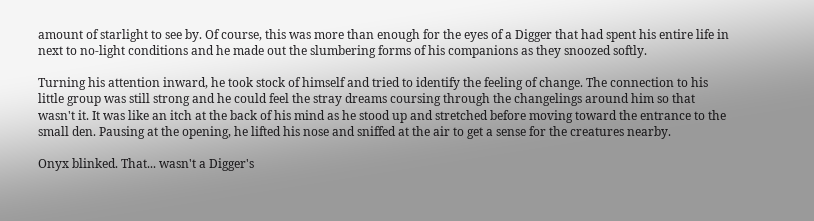amount of starlight to see by. Of course, this was more than enough for the eyes of a Digger that had spent his entire life in next to no-light conditions and he made out the slumbering forms of his companions as they snoozed softly.

Turning his attention inward, he took stock of himself and tried to identify the feeling of change. The connection to his little group was still strong and he could feel the stray dreams coursing through the changelings around him so that wasn't it. It was like an itch at the back of his mind as he stood up and stretched before moving toward the entrance to the small den. Pausing at the opening, he lifted his nose and sniffed at the air to get a sense for the creatures nearby.

Onyx blinked. That... wasn't a Digger's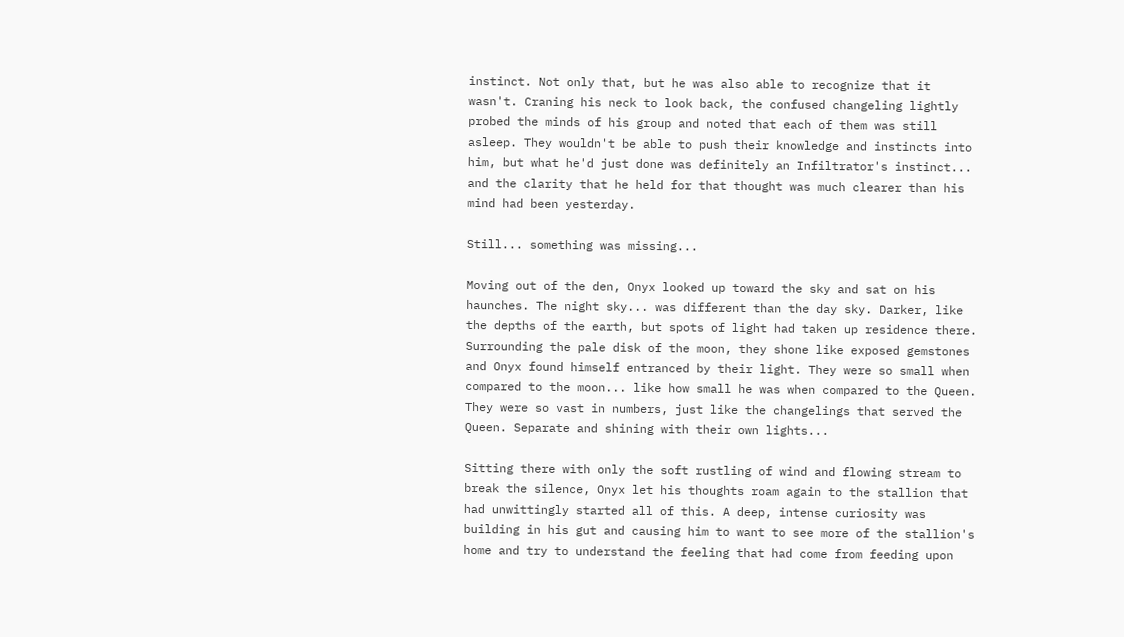instinct. Not only that, but he was also able to recognize that it wasn't. Craning his neck to look back, the confused changeling lightly probed the minds of his group and noted that each of them was still asleep. They wouldn't be able to push their knowledge and instincts into him, but what he'd just done was definitely an Infiltrator's instinct... and the clarity that he held for that thought was much clearer than his mind had been yesterday.

Still... something was missing...

Moving out of the den, Onyx looked up toward the sky and sat on his haunches. The night sky... was different than the day sky. Darker, like the depths of the earth, but spots of light had taken up residence there. Surrounding the pale disk of the moon, they shone like exposed gemstones and Onyx found himself entranced by their light. They were so small when compared to the moon... like how small he was when compared to the Queen. They were so vast in numbers, just like the changelings that served the Queen. Separate and shining with their own lights...

Sitting there with only the soft rustling of wind and flowing stream to break the silence, Onyx let his thoughts roam again to the stallion that had unwittingly started all of this. A deep, intense curiosity was building in his gut and causing him to want to see more of the stallion's home and try to understand the feeling that had come from feeding upon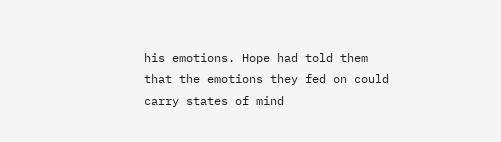his emotions. Hope had told them that the emotions they fed on could carry states of mind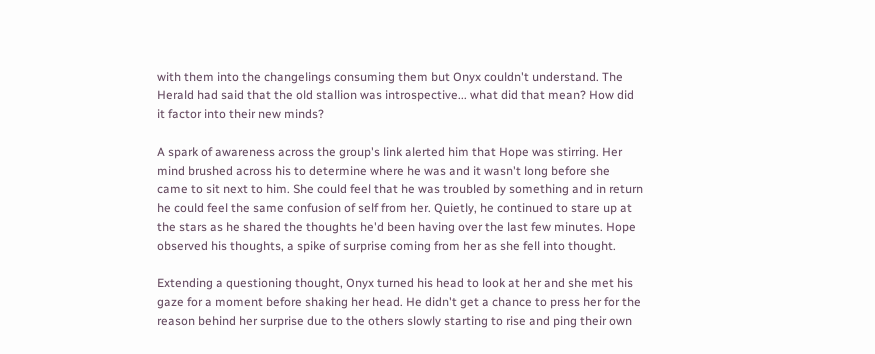with them into the changelings consuming them but Onyx couldn't understand. The Herald had said that the old stallion was introspective... what did that mean? How did it factor into their new minds?

A spark of awareness across the group's link alerted him that Hope was stirring. Her mind brushed across his to determine where he was and it wasn't long before she came to sit next to him. She could feel that he was troubled by something and in return he could feel the same confusion of self from her. Quietly, he continued to stare up at the stars as he shared the thoughts he'd been having over the last few minutes. Hope observed his thoughts, a spike of surprise coming from her as she fell into thought.

Extending a questioning thought, Onyx turned his head to look at her and she met his gaze for a moment before shaking her head. He didn't get a chance to press her for the reason behind her surprise due to the others slowly starting to rise and ping their own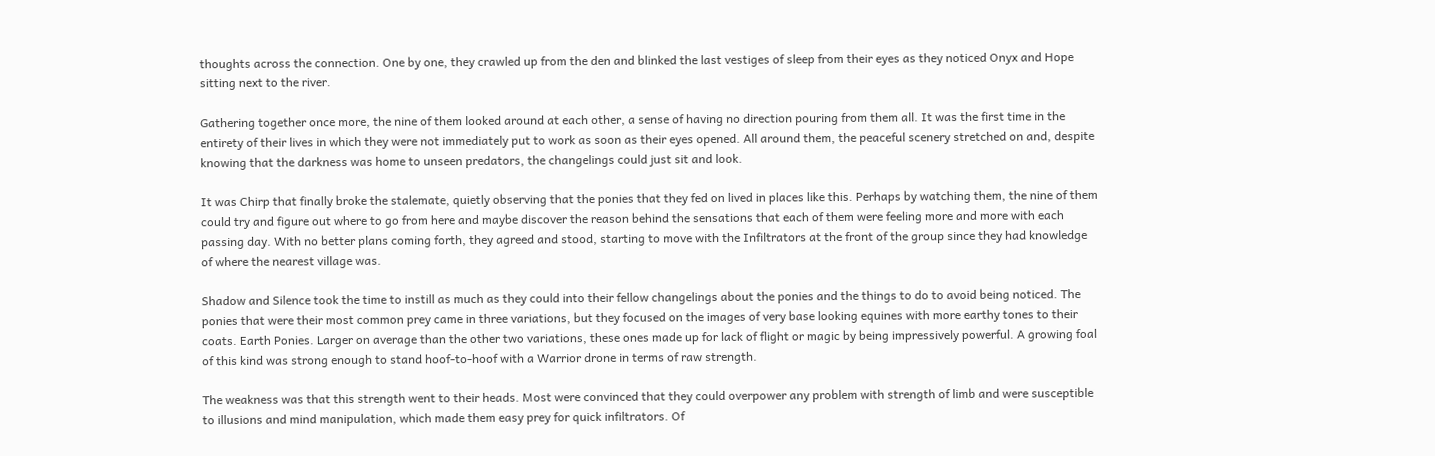thoughts across the connection. One by one, they crawled up from the den and blinked the last vestiges of sleep from their eyes as they noticed Onyx and Hope sitting next to the river.

Gathering together once more, the nine of them looked around at each other, a sense of having no direction pouring from them all. It was the first time in the entirety of their lives in which they were not immediately put to work as soon as their eyes opened. All around them, the peaceful scenery stretched on and, despite knowing that the darkness was home to unseen predators, the changelings could just sit and look.

It was Chirp that finally broke the stalemate, quietly observing that the ponies that they fed on lived in places like this. Perhaps by watching them, the nine of them could try and figure out where to go from here and maybe discover the reason behind the sensations that each of them were feeling more and more with each passing day. With no better plans coming forth, they agreed and stood, starting to move with the Infiltrators at the front of the group since they had knowledge of where the nearest village was.

Shadow and Silence took the time to instill as much as they could into their fellow changelings about the ponies and the things to do to avoid being noticed. The ponies that were their most common prey came in three variations, but they focused on the images of very base looking equines with more earthy tones to their coats. Earth Ponies. Larger on average than the other two variations, these ones made up for lack of flight or magic by being impressively powerful. A growing foal of this kind was strong enough to stand hoof-to-hoof with a Warrior drone in terms of raw strength.

The weakness was that this strength went to their heads. Most were convinced that they could overpower any problem with strength of limb and were susceptible to illusions and mind manipulation, which made them easy prey for quick infiltrators. Of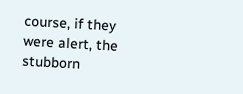course, if they were alert, the stubborn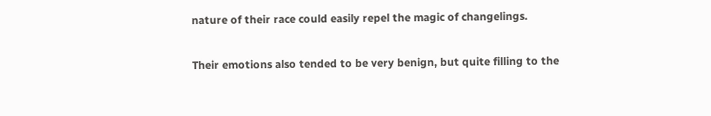nature of their race could easily repel the magic of changelings.

Their emotions also tended to be very benign, but quite filling to the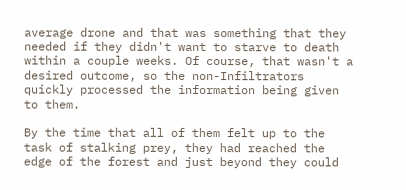average drone and that was something that they needed if they didn't want to starve to death within a couple weeks. Of course, that wasn't a desired outcome, so the non-Infiltrators quickly processed the information being given to them.

By the time that all of them felt up to the task of stalking prey, they had reached the edge of the forest and just beyond they could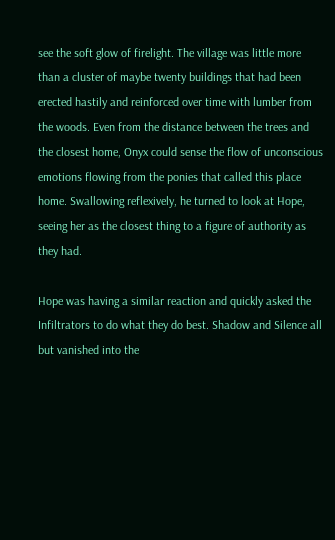see the soft glow of firelight. The village was little more than a cluster of maybe twenty buildings that had been erected hastily and reinforced over time with lumber from the woods. Even from the distance between the trees and the closest home, Onyx could sense the flow of unconscious emotions flowing from the ponies that called this place home. Swallowing reflexively, he turned to look at Hope, seeing her as the closest thing to a figure of authority as they had.

Hope was having a similar reaction and quickly asked the Infiltrators to do what they do best. Shadow and Silence all but vanished into the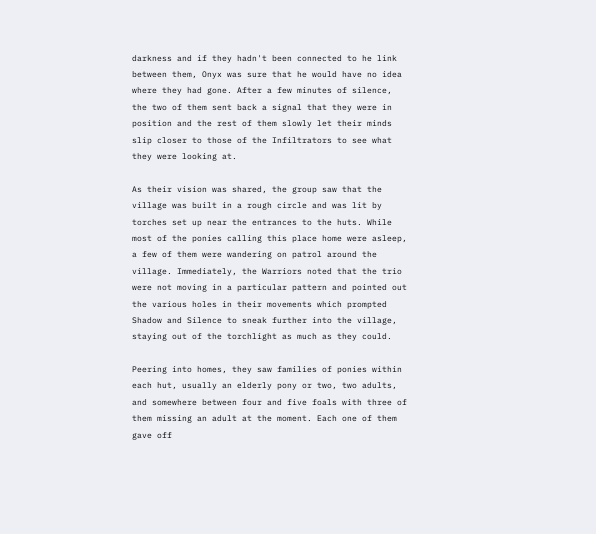darkness and if they hadn't been connected to he link between them, Onyx was sure that he would have no idea where they had gone. After a few minutes of silence, the two of them sent back a signal that they were in position and the rest of them slowly let their minds slip closer to those of the Infiltrators to see what they were looking at.

As their vision was shared, the group saw that the village was built in a rough circle and was lit by torches set up near the entrances to the huts. While most of the ponies calling this place home were asleep, a few of them were wandering on patrol around the village. Immediately, the Warriors noted that the trio were not moving in a particular pattern and pointed out the various holes in their movements which prompted Shadow and Silence to sneak further into the village, staying out of the torchlight as much as they could.

Peering into homes, they saw families of ponies within each hut, usually an elderly pony or two, two adults, and somewhere between four and five foals with three of them missing an adult at the moment. Each one of them gave off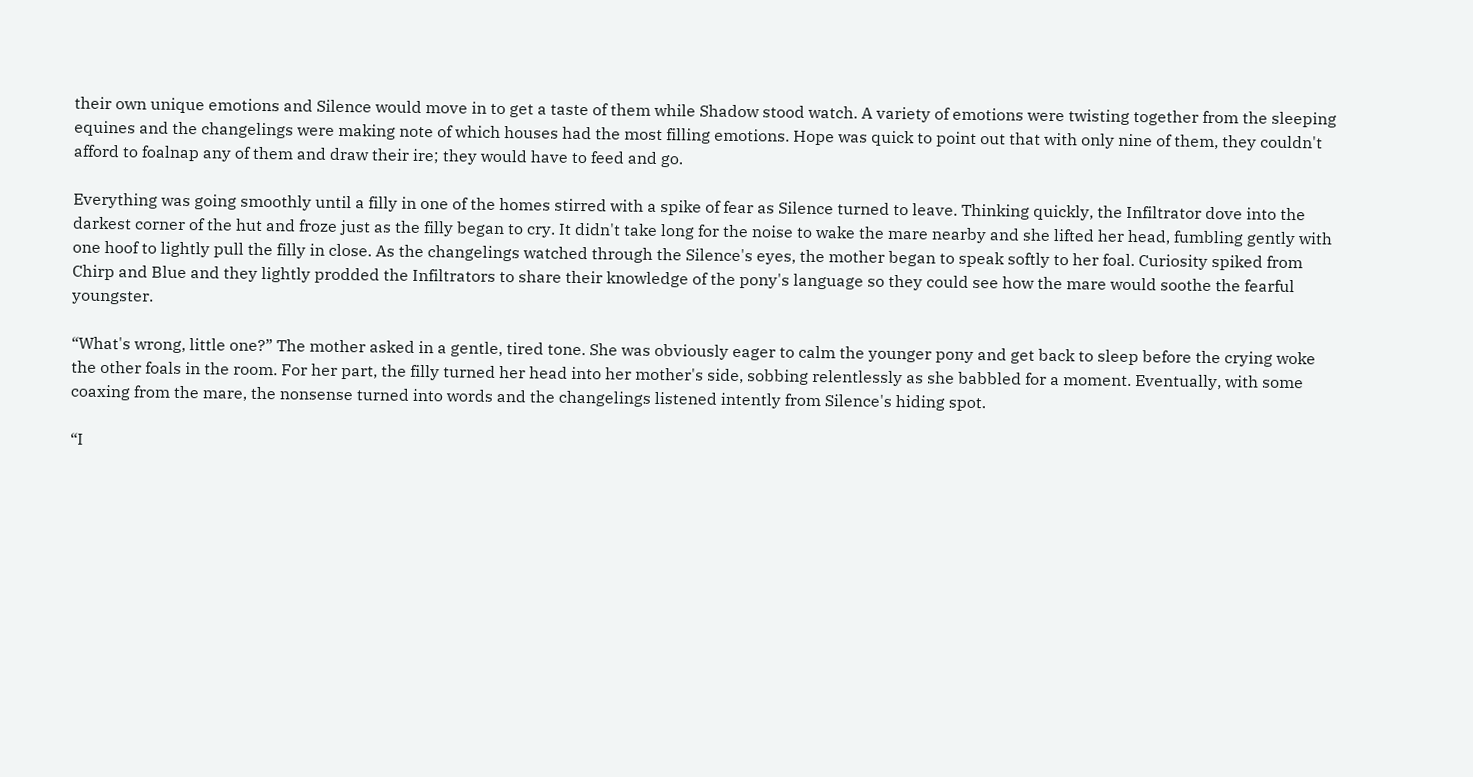their own unique emotions and Silence would move in to get a taste of them while Shadow stood watch. A variety of emotions were twisting together from the sleeping equines and the changelings were making note of which houses had the most filling emotions. Hope was quick to point out that with only nine of them, they couldn't afford to foalnap any of them and draw their ire; they would have to feed and go.

Everything was going smoothly until a filly in one of the homes stirred with a spike of fear as Silence turned to leave. Thinking quickly, the Infiltrator dove into the darkest corner of the hut and froze just as the filly began to cry. It didn't take long for the noise to wake the mare nearby and she lifted her head, fumbling gently with one hoof to lightly pull the filly in close. As the changelings watched through the Silence's eyes, the mother began to speak softly to her foal. Curiosity spiked from Chirp and Blue and they lightly prodded the Infiltrators to share their knowledge of the pony's language so they could see how the mare would soothe the fearful youngster.

“What's wrong, little one?” The mother asked in a gentle, tired tone. She was obviously eager to calm the younger pony and get back to sleep before the crying woke the other foals in the room. For her part, the filly turned her head into her mother's side, sobbing relentlessly as she babbled for a moment. Eventually, with some coaxing from the mare, the nonsense turned into words and the changelings listened intently from Silence's hiding spot.

“I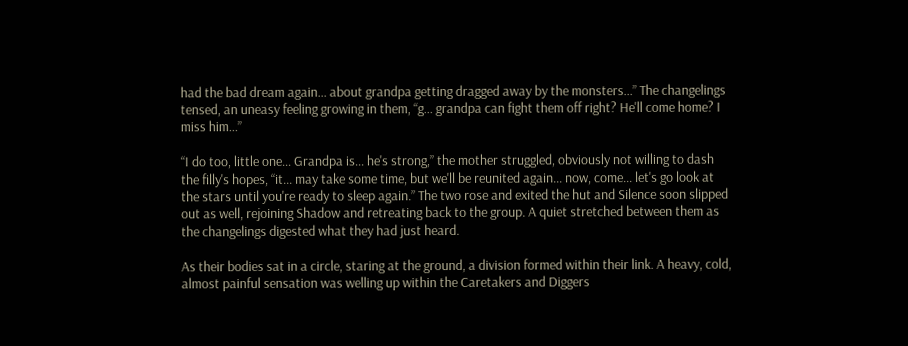had the bad dream again... about grandpa getting dragged away by the monsters...” The changelings tensed, an uneasy feeling growing in them, “g... grandpa can fight them off right? He'll come home? I miss him...”

“I do too, little one... Grandpa is... he's strong,” the mother struggled, obviously not willing to dash the filly's hopes, “it... may take some time, but we'll be reunited again... now, come... let's go look at the stars until you're ready to sleep again.” The two rose and exited the hut and Silence soon slipped out as well, rejoining Shadow and retreating back to the group. A quiet stretched between them as the changelings digested what they had just heard.

As their bodies sat in a circle, staring at the ground, a division formed within their link. A heavy, cold, almost painful sensation was welling up within the Caretakers and Diggers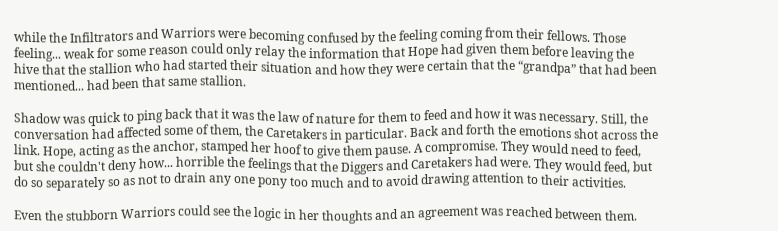while the Infiltrators and Warriors were becoming confused by the feeling coming from their fellows. Those feeling... weak for some reason could only relay the information that Hope had given them before leaving the hive that the stallion who had started their situation and how they were certain that the “grandpa” that had been mentioned... had been that same stallion.

Shadow was quick to ping back that it was the law of nature for them to feed and how it was necessary. Still, the conversation had affected some of them, the Caretakers in particular. Back and forth the emotions shot across the link. Hope, acting as the anchor, stamped her hoof to give them pause. A compromise. They would need to feed, but she couldn't deny how... horrible the feelings that the Diggers and Caretakers had were. They would feed, but do so separately so as not to drain any one pony too much and to avoid drawing attention to their activities.

Even the stubborn Warriors could see the logic in her thoughts and an agreement was reached between them.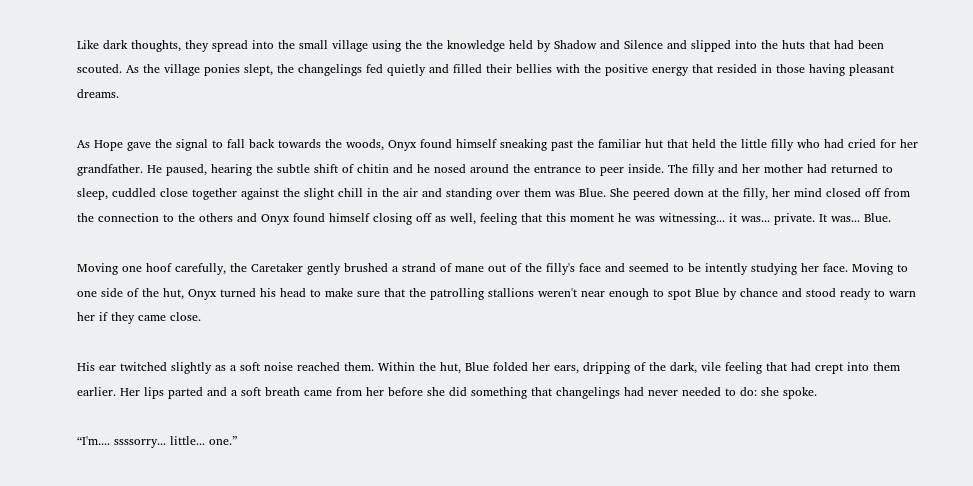Like dark thoughts, they spread into the small village using the the knowledge held by Shadow and Silence and slipped into the huts that had been scouted. As the village ponies slept, the changelings fed quietly and filled their bellies with the positive energy that resided in those having pleasant dreams.

As Hope gave the signal to fall back towards the woods, Onyx found himself sneaking past the familiar hut that held the little filly who had cried for her grandfather. He paused, hearing the subtle shift of chitin and he nosed around the entrance to peer inside. The filly and her mother had returned to sleep, cuddled close together against the slight chill in the air and standing over them was Blue. She peered down at the filly, her mind closed off from the connection to the others and Onyx found himself closing off as well, feeling that this moment he was witnessing... it was... private. It was... Blue.

Moving one hoof carefully, the Caretaker gently brushed a strand of mane out of the filly's face and seemed to be intently studying her face. Moving to one side of the hut, Onyx turned his head to make sure that the patrolling stallions weren't near enough to spot Blue by chance and stood ready to warn her if they came close.

His ear twitched slightly as a soft noise reached them. Within the hut, Blue folded her ears, dripping of the dark, vile feeling that had crept into them earlier. Her lips parted and a soft breath came from her before she did something that changelings had never needed to do: she spoke.

“I'm.... ssssorry... little... one.”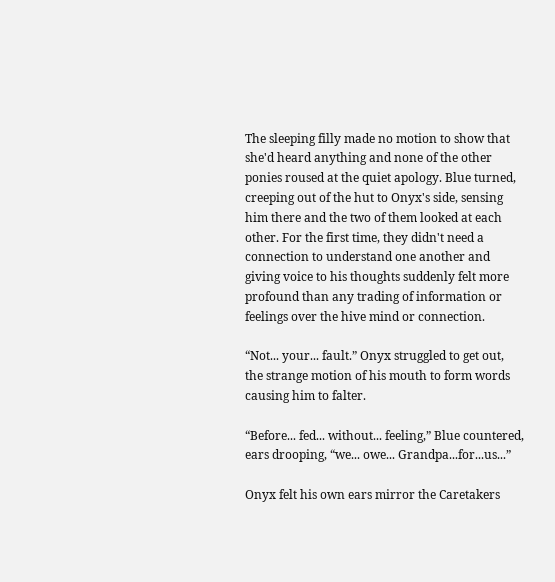The sleeping filly made no motion to show that she'd heard anything and none of the other ponies roused at the quiet apology. Blue turned, creeping out of the hut to Onyx's side, sensing him there and the two of them looked at each other. For the first time, they didn't need a connection to understand one another and giving voice to his thoughts suddenly felt more profound than any trading of information or feelings over the hive mind or connection.

“Not... your... fault.” Onyx struggled to get out, the strange motion of his mouth to form words causing him to falter.

“Before... fed... without... feeling,” Blue countered, ears drooping, “we... owe... Grandpa...for...us...”

Onyx felt his own ears mirror the Caretakers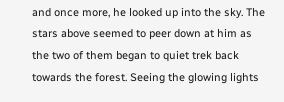and once more, he looked up into the sky. The stars above seemed to peer down at him as the two of them began to quiet trek back towards the forest. Seeing the glowing lights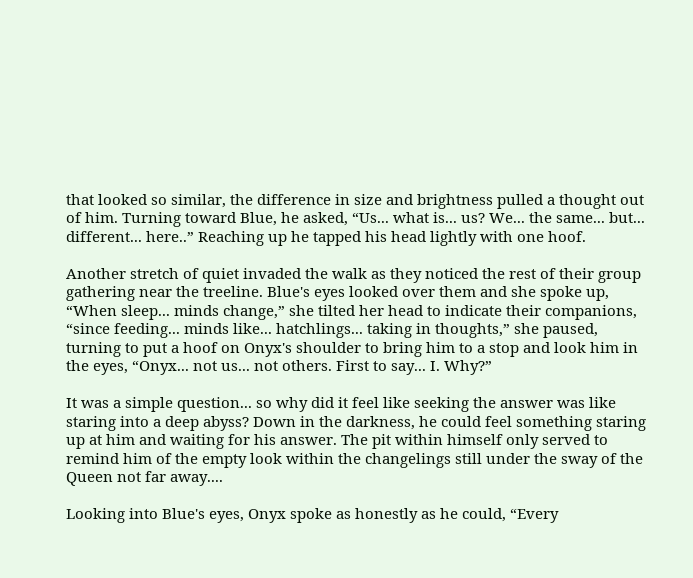that looked so similar, the difference in size and brightness pulled a thought out of him. Turning toward Blue, he asked, “Us... what is... us? We... the same... but... different... here..” Reaching up he tapped his head lightly with one hoof.

Another stretch of quiet invaded the walk as they noticed the rest of their group gathering near the treeline. Blue's eyes looked over them and she spoke up, “When sleep... minds change,” she tilted her head to indicate their companions, “since feeding... minds like... hatchlings... taking in thoughts,” she paused, turning to put a hoof on Onyx's shoulder to bring him to a stop and look him in the eyes, “Onyx... not us... not others. First to say... I. Why?”

It was a simple question... so why did it feel like seeking the answer was like staring into a deep abyss? Down in the darkness, he could feel something staring up at him and waiting for his answer. The pit within himself only served to remind him of the empty look within the changelings still under the sway of the Queen not far away....

Looking into Blue's eyes, Onyx spoke as honestly as he could, “Every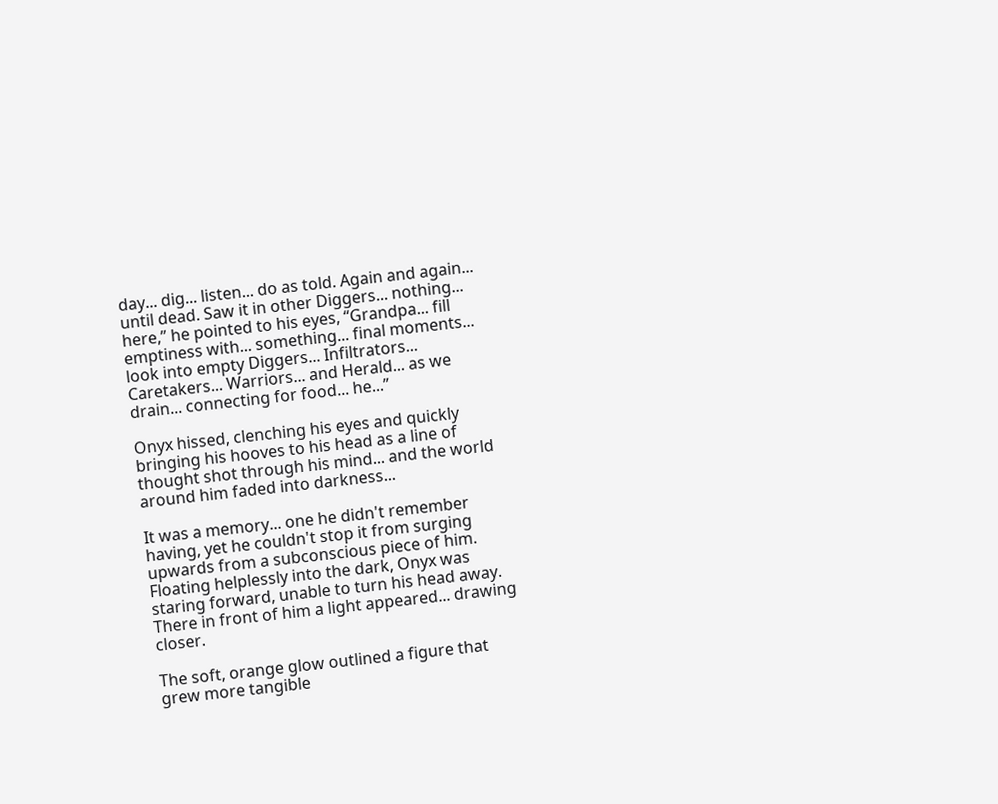day... dig... listen... do as told. Again and again... until dead. Saw it in other Diggers... nothing... here,” he pointed to his eyes, “Grandpa... fill emptiness with... something... final moments... look into empty Diggers... Infiltrators... Caretakers... Warriors... and Herald... as we drain... connecting for food... he...”

Onyx hissed, clenching his eyes and quickly bringing his hooves to his head as a line of thought shot through his mind... and the world around him faded into darkness...

It was a memory... one he didn't remember having, yet he couldn't stop it from surging upwards from a subconscious piece of him. Floating helplessly into the dark, Onyx was staring forward, unable to turn his head away. There in front of him a light appeared... drawing closer.

The soft, orange glow outlined a figure that grew more tangible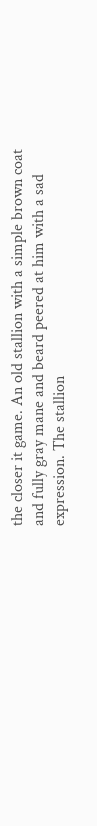the closer it game. An old stallion with a simple brown coat and fully gray mane and beard peered at him with a sad expression. The stallion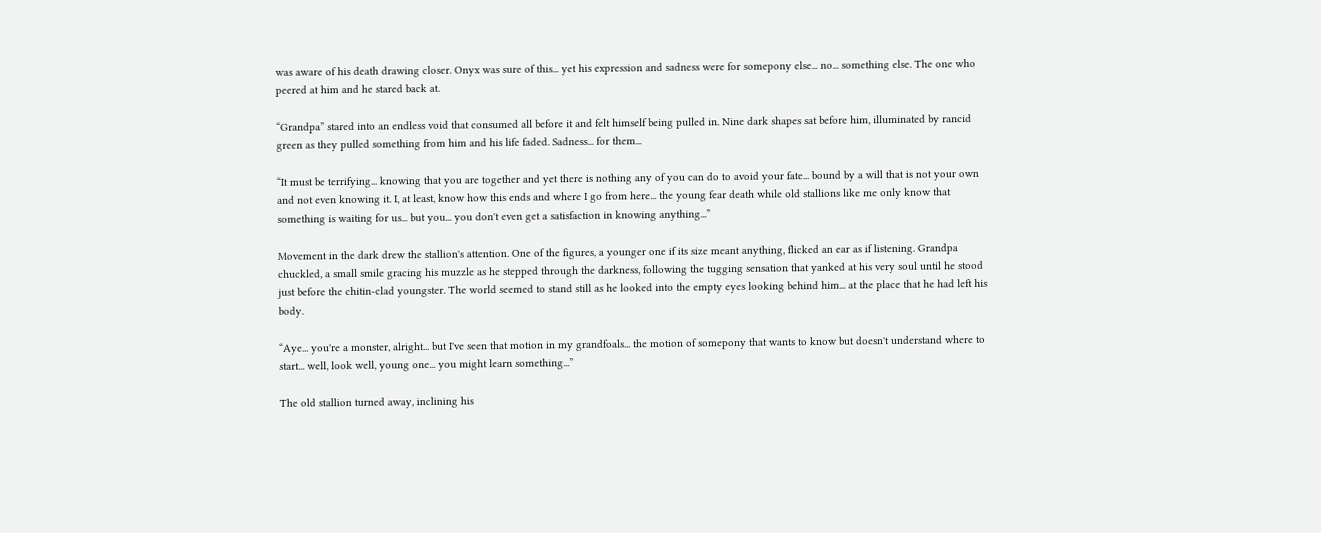was aware of his death drawing closer. Onyx was sure of this... yet his expression and sadness were for somepony else... no... something else. The one who peered at him and he stared back at.

“Grandpa” stared into an endless void that consumed all before it and felt himself being pulled in. Nine dark shapes sat before him, illuminated by rancid green as they pulled something from him and his life faded. Sadness... for them...

“It must be terrifying... knowing that you are together and yet there is nothing any of you can do to avoid your fate... bound by a will that is not your own and not even knowing it. I, at least, know how this ends and where I go from here... the young fear death while old stallions like me only know that something is waiting for us... but you... you don't even get a satisfaction in knowing anything...”

Movement in the dark drew the stallion's attention. One of the figures, a younger one if its size meant anything, flicked an ear as if listening. Grandpa chuckled, a small smile gracing his muzzle as he stepped through the darkness, following the tugging sensation that yanked at his very soul until he stood just before the chitin-clad youngster. The world seemed to stand still as he looked into the empty eyes looking behind him... at the place that he had left his body.

“Aye... you're a monster, alright... but I've seen that motion in my grandfoals... the motion of somepony that wants to know but doesn't understand where to start... well, look well, young one... you might learn something...”

The old stallion turned away, inclining his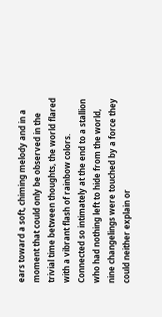ears toward a soft, chiming melody and in a moment that could only be observed in the trivial time between thoughts, the world flared with a vibrant flash of rainbow colors. Connected so intimately at the end to a stallion who had nothing left to hide from the world, nine changelings were touched by a force they could neither explain or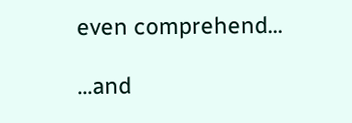even comprehend...

...and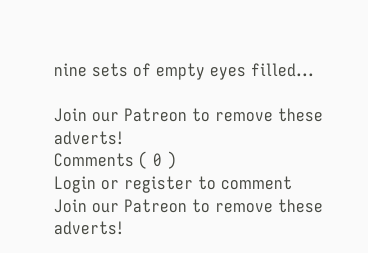nine sets of empty eyes filled...

Join our Patreon to remove these adverts!
Comments ( 0 )
Login or register to comment
Join our Patreon to remove these adverts!